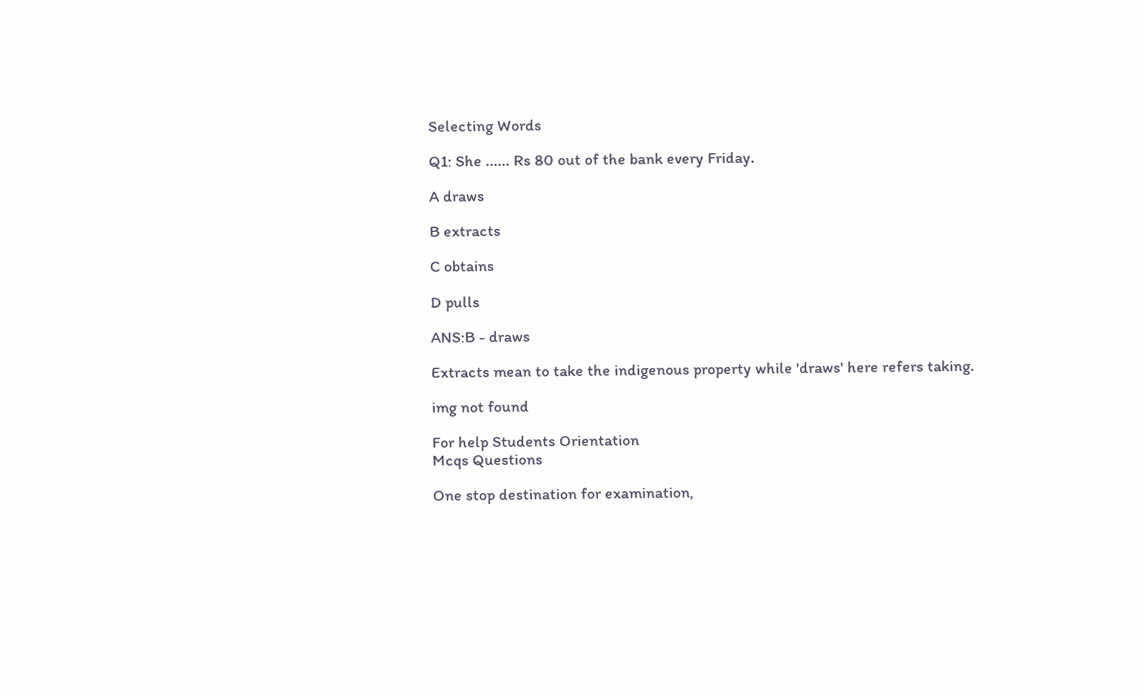Selecting Words

Q1: She ...... Rs 80 out of the bank every Friday.

A draws

B extracts

C obtains

D pulls

ANS:B - draws

Extracts mean to take the indigenous property while 'draws' here refers taking.

img not found

For help Students Orientation
Mcqs Questions

One stop destination for examination,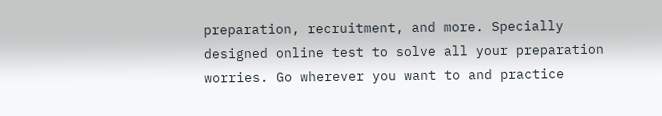preparation, recruitment, and more. Specially designed online test to solve all your preparation worries. Go wherever you want to and practice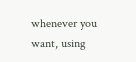whenever you want, using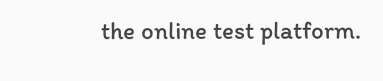the online test platform.